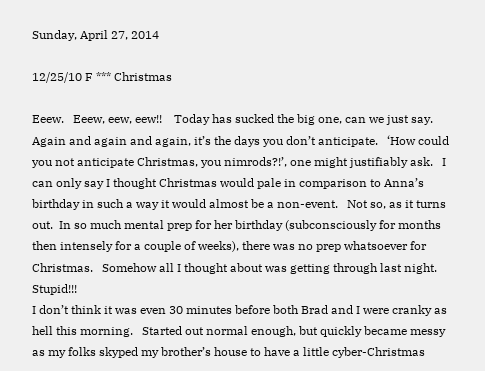Sunday, April 27, 2014

12/25/10 F *** Christmas

Eeew.   Eeew, eew, eew!!    Today has sucked the big one, can we just say.
Again and again and again, it’s the days you don’t anticipate.   ‘How could you not anticipate Christmas, you nimrods?!’, one might justifiably ask.   I can only say I thought Christmas would pale in comparison to Anna’s birthday in such a way it would almost be a non-event.   Not so, as it turns out.  In so much mental prep for her birthday (subconsciously for months then intensely for a couple of weeks), there was no prep whatsoever for Christmas.   Somehow all I thought about was getting through last night.  Stupid!!!
I don’t think it was even 30 minutes before both Brad and I were cranky as hell this morning.   Started out normal enough, but quickly became messy as my folks skyped my brother’s house to have a little cyber-Christmas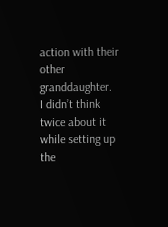action with their other granddaughter.   I didn’t think twice about it while setting up the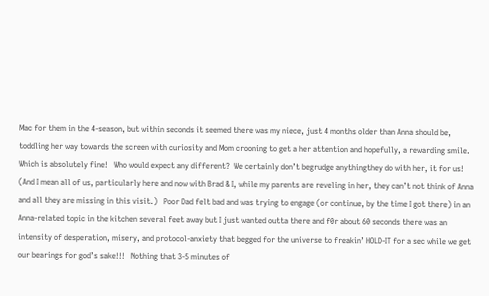Mac for them in the 4-season, but within seconds it seemed there was my niece, just 4 months older than Anna should be, toddling her way towards the screen with curiosity and Mom crooning to get a her attention and hopefully, a rewarding smile.   Which is absolutely fine!   Who would expect any different?  We certainly don’t begrudge anythingthey do with her, it for us!   (And I mean all of us, particularly here and now with Brad & I, while my parents are reveling in her, they can’t not think of Anna and all they are missing in this visit.)   Poor Dad felt bad and was trying to engage (or continue, by the time I got there) in an Anna-related topic in the kitchen several feet away but I just wanted outta there and f0r about 60 seconds there was an intensity of desperation, misery, and protocol-anxiety that begged for the universe to freakin’ HOLD-IT for a sec while we get our bearings for god’s sake!!!   Nothing that 3-5 minutes of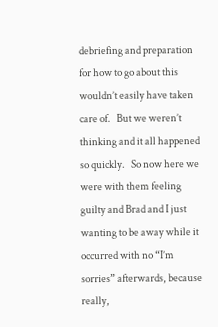debriefing and preparation for how to go about this wouldn’t easily have taken care of.   But we weren’t thinking and it all happened so quickly.   So now here we were with them feeling guilty and Brad and I just wanting to be away while it occurred with no “I’m sorries” afterwards, because really,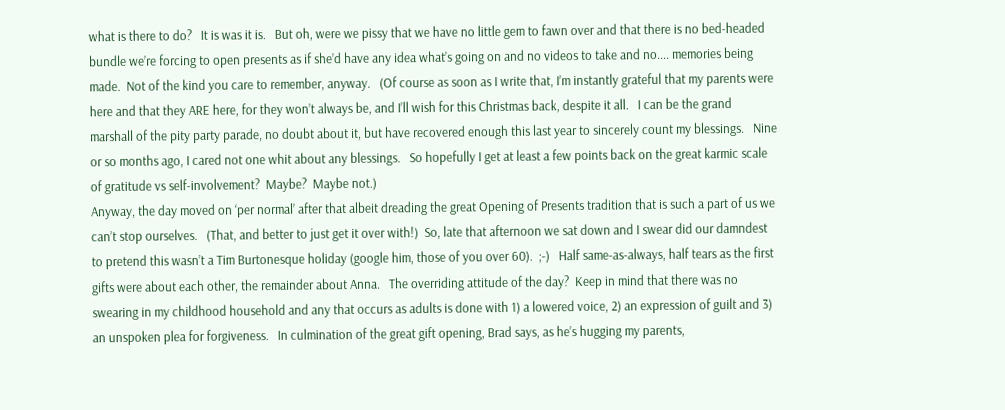what is there to do?   It is was it is.   But oh, were we pissy that we have no little gem to fawn over and that there is no bed-headed bundle we’re forcing to open presents as if she’d have any idea what’s going on and no videos to take and no.... memories being made.  Not of the kind you care to remember, anyway.   (Of course as soon as I write that, I’m instantly grateful that my parents were here and that they ARE here, for they won’t always be, and I’ll wish for this Christmas back, despite it all.   I can be the grand marshall of the pity party parade, no doubt about it, but have recovered enough this last year to sincerely count my blessings.   Nine or so months ago, I cared not one whit about any blessings.   So hopefully I get at least a few points back on the great karmic scale of gratitude vs self-involvement?  Maybe?  Maybe not.)
Anyway, the day moved on ‘per normal’ after that albeit dreading the great Opening of Presents tradition that is such a part of us we can’t stop ourselves.   (That, and better to just get it over with!)  So, late that afternoon we sat down and I swear did our damndest to pretend this wasn’t a Tim Burtonesque holiday (google him, those of you over 60).  ;-)   Half same-as-always, half tears as the first gifts were about each other, the remainder about Anna.   The overriding attitude of the day?  Keep in mind that there was no swearing in my childhood household and any that occurs as adults is done with 1) a lowered voice, 2) an expression of guilt and 3) an unspoken plea for forgiveness.   In culmination of the great gift opening, Brad says, as he’s hugging my parents,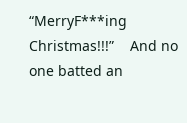“MerryF***ing Christmas!!!”    And no one batted an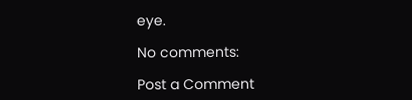eye.

No comments:

Post a Comment